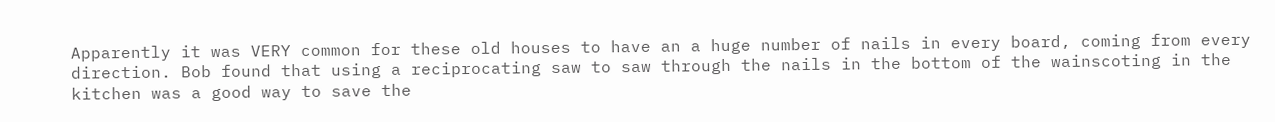Apparently it was VERY common for these old houses to have an a huge number of nails in every board, coming from every direction. Bob found that using a reciprocating saw to saw through the nails in the bottom of the wainscoting in the kitchen was a good way to save the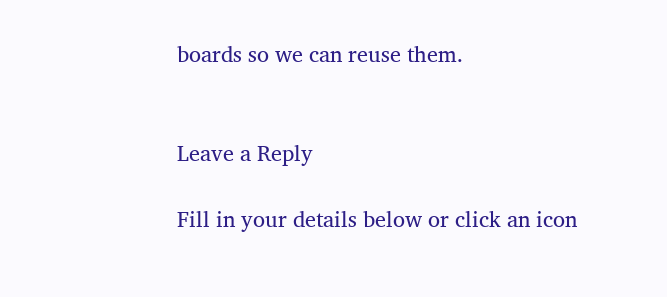boards so we can reuse them.


Leave a Reply

Fill in your details below or click an icon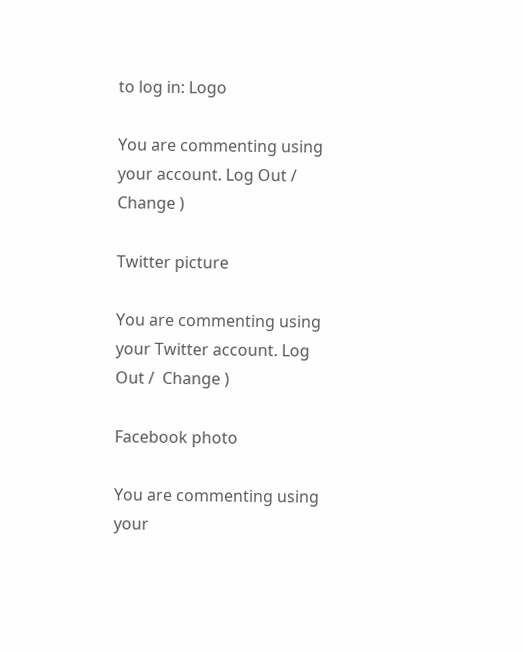to log in: Logo

You are commenting using your account. Log Out /  Change )

Twitter picture

You are commenting using your Twitter account. Log Out /  Change )

Facebook photo

You are commenting using your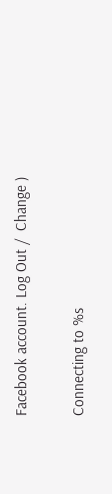Facebook account. Log Out /  Change )

Connecting to %s